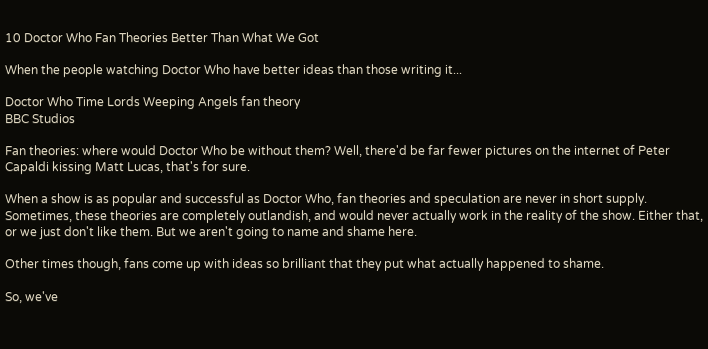10 Doctor Who Fan Theories Better Than What We Got

When the people watching Doctor Who have better ideas than those writing it...

Doctor Who Time Lords Weeping Angels fan theory
BBC Studios

Fan theories: where would Doctor Who be without them? Well, there'd be far fewer pictures on the internet of Peter Capaldi kissing Matt Lucas, that's for sure.

When a show is as popular and successful as Doctor Who, fan theories and speculation are never in short supply. Sometimes, these theories are completely outlandish, and would never actually work in the reality of the show. Either that, or we just don't like them. But we aren't going to name and shame here.

Other times though, fans come up with ideas so brilliant that they put what actually happened to shame.

So, we've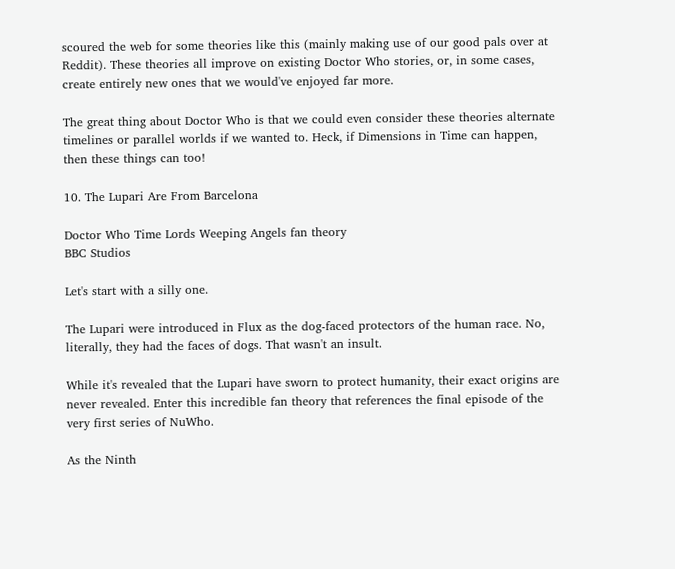scoured the web for some theories like this (mainly making use of our good pals over at Reddit). These theories all improve on existing Doctor Who stories, or, in some cases, create entirely new ones that we would've enjoyed far more.

The great thing about Doctor Who is that we could even consider these theories alternate timelines or parallel worlds if we wanted to. Heck, if Dimensions in Time can happen, then these things can too!

10. The Lupari Are From Barcelona

Doctor Who Time Lords Weeping Angels fan theory
BBC Studios

Let's start with a silly one.

The Lupari were introduced in Flux as the dog-faced protectors of the human race. No, literally, they had the faces of dogs. That wasn't an insult.

While it's revealed that the Lupari have sworn to protect humanity, their exact origins are never revealed. Enter this incredible fan theory that references the final episode of the very first series of NuWho.

As the Ninth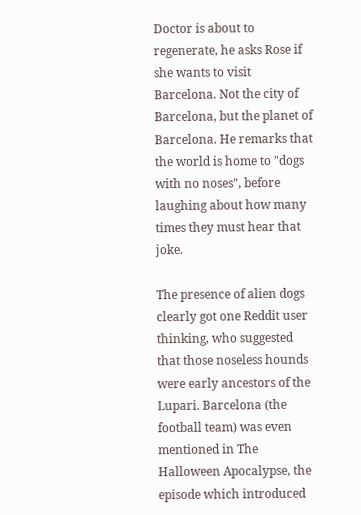Doctor is about to regenerate, he asks Rose if she wants to visit Barcelona. Not the city of Barcelona, but the planet of Barcelona. He remarks that the world is home to "dogs with no noses", before laughing about how many times they must hear that joke.

The presence of alien dogs clearly got one Reddit user thinking, who suggested that those noseless hounds were early ancestors of the Lupari. Barcelona (the football team) was even mentioned in The Halloween Apocalypse, the episode which introduced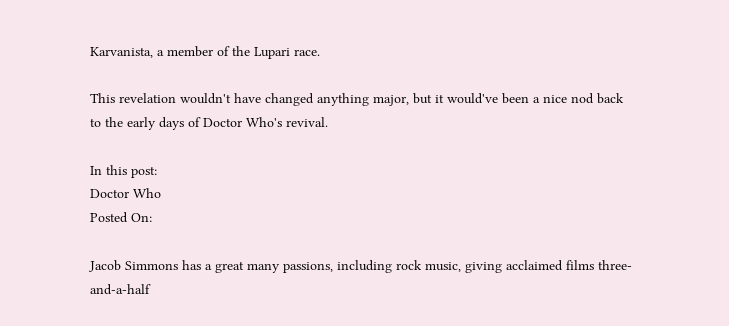Karvanista, a member of the Lupari race.

This revelation wouldn't have changed anything major, but it would've been a nice nod back to the early days of Doctor Who's revival.

In this post:
Doctor Who
Posted On:

Jacob Simmons has a great many passions, including rock music, giving acclaimed films three-and-a-half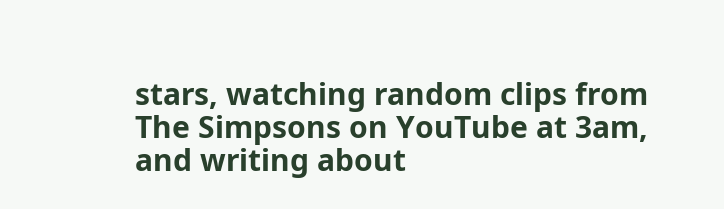stars, watching random clips from The Simpsons on YouTube at 3am, and writing about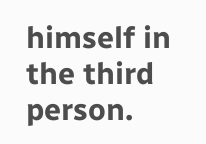himself in the third person.